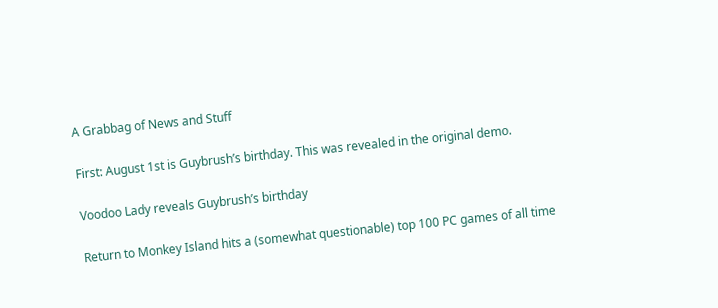A Grabbag of News and Stuff

First: August 1st is Guybrush’s birthday. This was revealed in the original demo.

Voodoo Lady reveals Guybrush’s birthday

Return to Monkey Island hits a (somewhat questionable) top 100 PC games of all time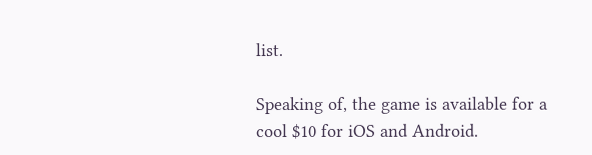list.

Speaking of, the game is available for a cool $10 for iOS and Android.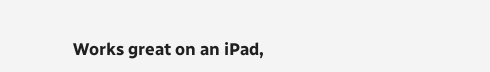Works great on an iPad,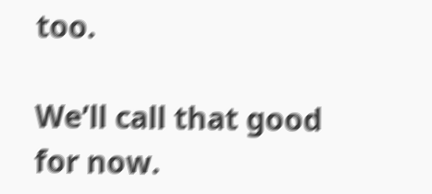too.

We’ll call that good for now.